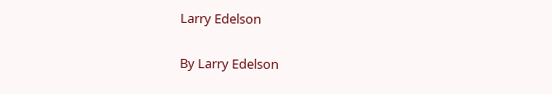Larry Edelson

By Larry Edelson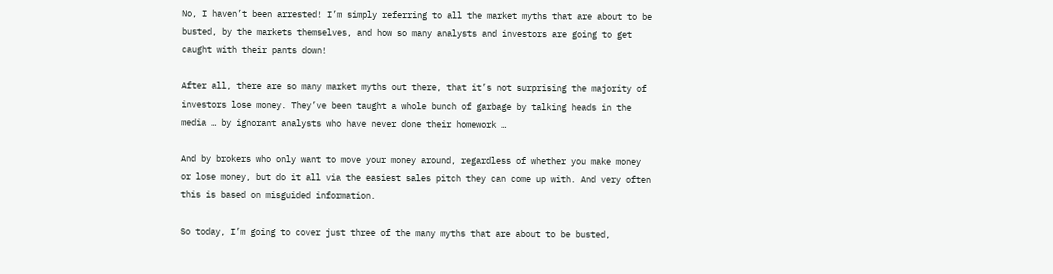No, I haven’t been arrested! I’m simply referring to all the market myths that are about to be busted, by the markets themselves, and how so many analysts and investors are going to get caught with their pants down!

After all, there are so many market myths out there, that it’s not surprising the majority of investors lose money. They’ve been taught a whole bunch of garbage by talking heads in the media … by ignorant analysts who have never done their homework …

And by brokers who only want to move your money around, regardless of whether you make money or lose money, but do it all via the easiest sales pitch they can come up with. And very often this is based on misguided information.

So today, I’m going to cover just three of the many myths that are about to be busted,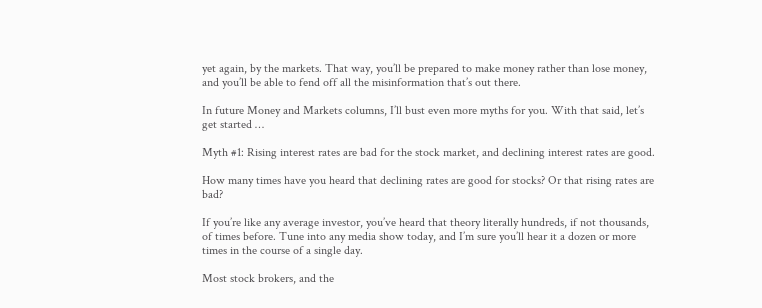yet again, by the markets. That way, you’ll be prepared to make money rather than lose money, and you’ll be able to fend off all the misinformation that’s out there.

In future Money and Markets columns, I’ll bust even more myths for you. With that said, let’s get started …

Myth #1: Rising interest rates are bad for the stock market, and declining interest rates are good.

How many times have you heard that declining rates are good for stocks? Or that rising rates are bad?

If you’re like any average investor, you’ve heard that theory literally hundreds, if not thousands, of times before. Tune into any media show today, and I’m sure you’ll hear it a dozen or more times in the course of a single day.

Most stock brokers, and the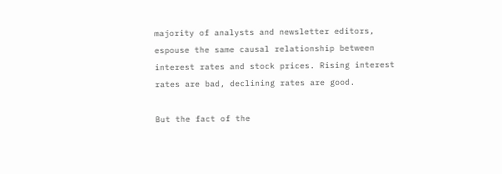majority of analysts and newsletter editors, espouse the same causal relationship between interest rates and stock prices. Rising interest rates are bad, declining rates are good.

But the fact of the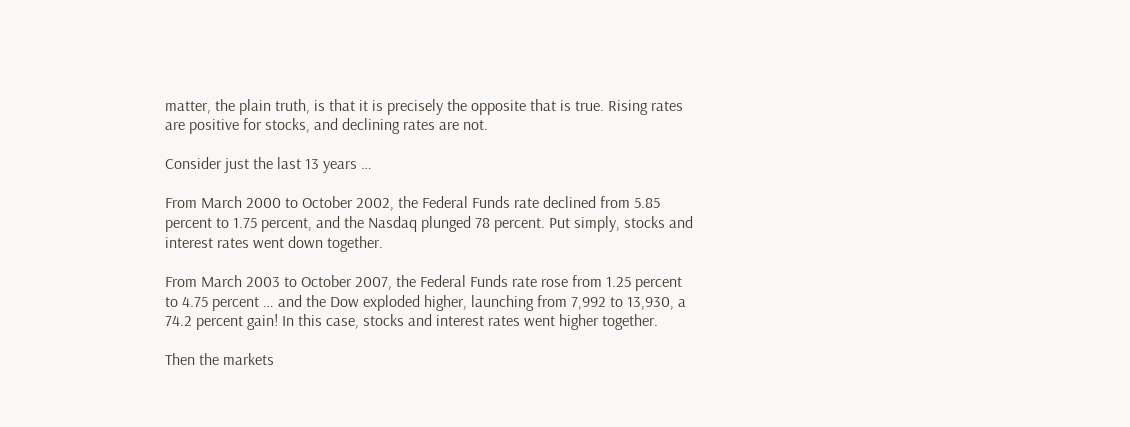matter, the plain truth, is that it is precisely the opposite that is true. Rising rates are positive for stocks, and declining rates are not.

Consider just the last 13 years …

From March 2000 to October 2002, the Federal Funds rate declined from 5.85 percent to 1.75 percent, and the Nasdaq plunged 78 percent. Put simply, stocks and interest rates went down together.

From March 2003 to October 2007, the Federal Funds rate rose from 1.25 percent to 4.75 percent … and the Dow exploded higher, launching from 7,992 to 13,930, a 74.2 percent gain! In this case, stocks and interest rates went higher together.

Then the markets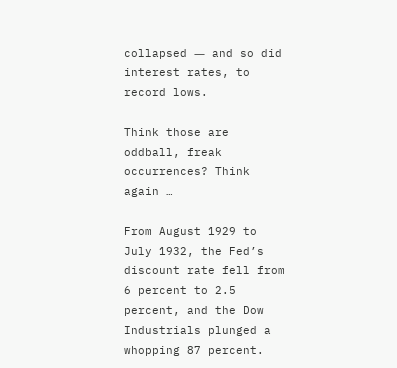collapsed ― and so did interest rates, to record lows.

Think those are oddball, freak occurrences? Think again …

From August 1929 to July 1932, the Fed’s discount rate fell from 6 percent to 2.5 percent, and the Dow Industrials plunged a whopping 87 percent.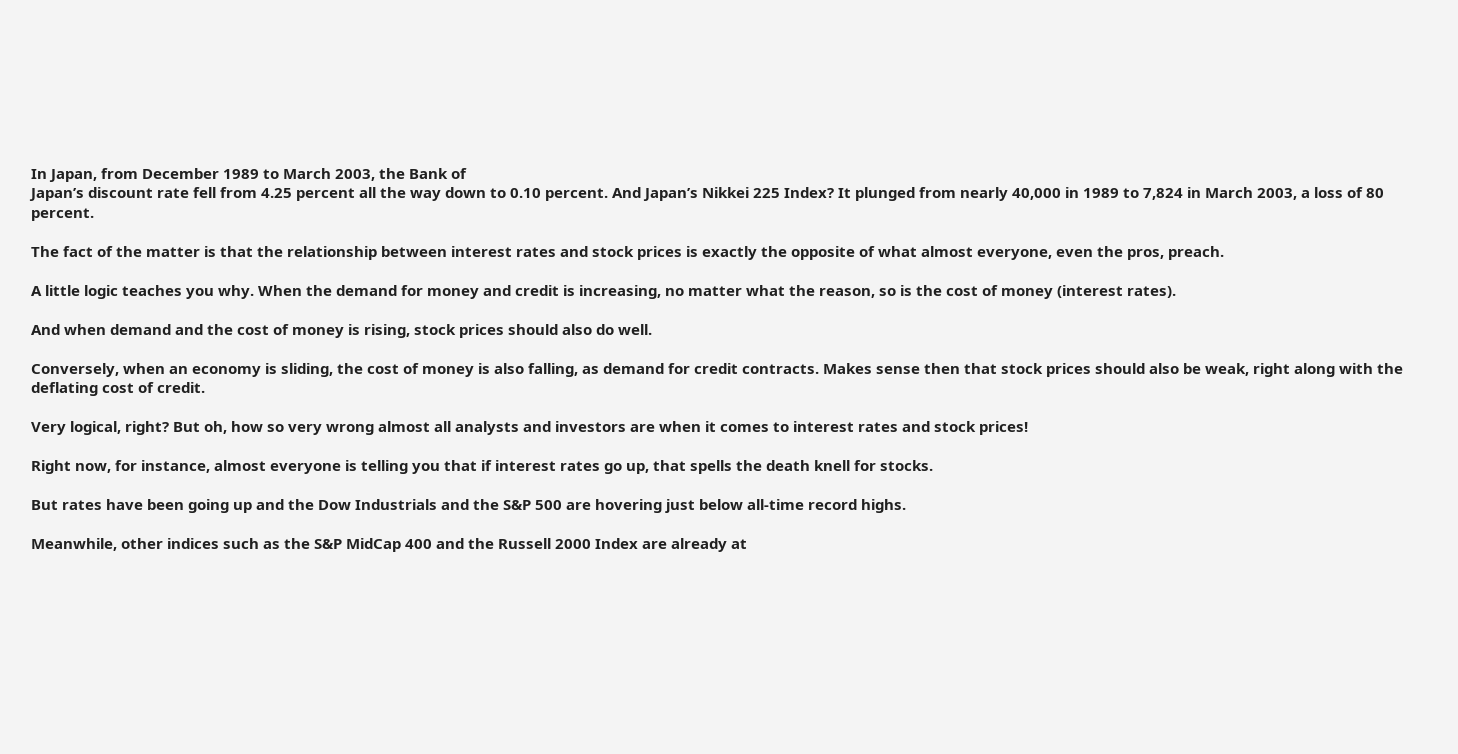In Japan, from December 1989 to March 2003, the Bank of
Japan’s discount rate fell from 4.25 percent all the way down to 0.10 percent. And Japan’s Nikkei 225 Index? It plunged from nearly 40,000 in 1989 to 7,824 in March 2003, a loss of 80 percent.

The fact of the matter is that the relationship between interest rates and stock prices is exactly the opposite of what almost everyone, even the pros, preach.

A little logic teaches you why. When the demand for money and credit is increasing, no matter what the reason, so is the cost of money (interest rates).

And when demand and the cost of money is rising, stock prices should also do well.

Conversely, when an economy is sliding, the cost of money is also falling, as demand for credit contracts. Makes sense then that stock prices should also be weak, right along with the deflating cost of credit.

Very logical, right? But oh, how so very wrong almost all analysts and investors are when it comes to interest rates and stock prices!

Right now, for instance, almost everyone is telling you that if interest rates go up, that spells the death knell for stocks.

But rates have been going up and the Dow Industrials and the S&P 500 are hovering just below all-time record highs.

Meanwhile, other indices such as the S&P MidCap 400 and the Russell 2000 Index are already at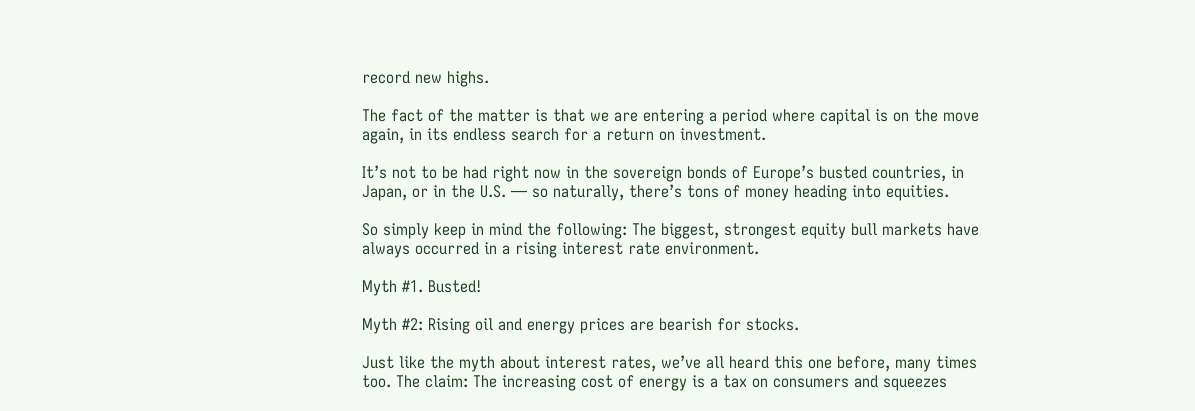record new highs.

The fact of the matter is that we are entering a period where capital is on the move again, in its endless search for a return on investment.

It’s not to be had right now in the sovereign bonds of Europe’s busted countries, in Japan, or in the U.S. ― so naturally, there’s tons of money heading into equities.

So simply keep in mind the following: The biggest, strongest equity bull markets have always occurred in a rising interest rate environment.

Myth #1. Busted!

Myth #2: Rising oil and energy prices are bearish for stocks.

Just like the myth about interest rates, we’ve all heard this one before, many times too. The claim: The increasing cost of energy is a tax on consumers and squeezes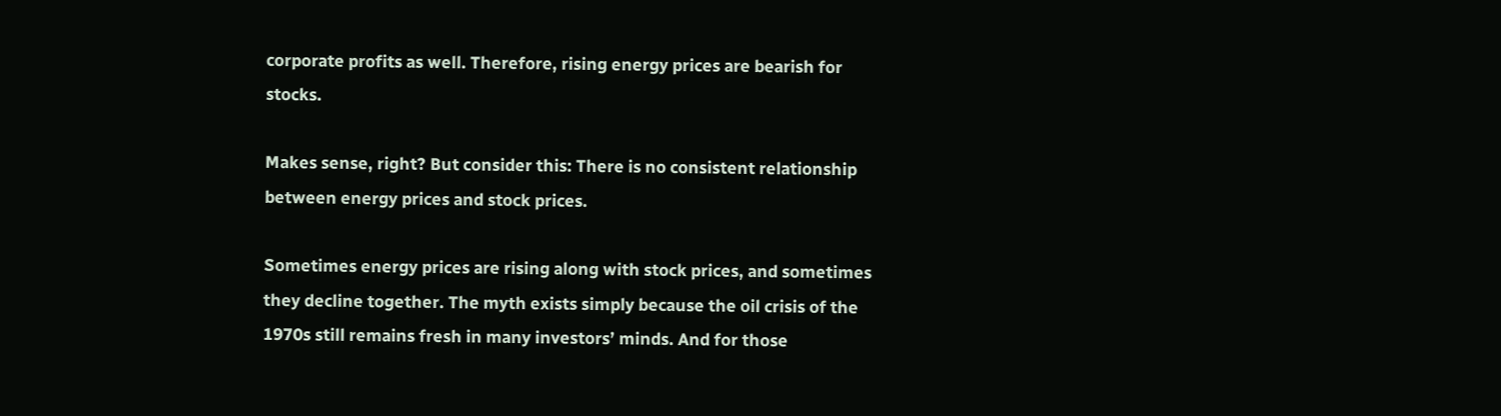corporate profits as well. Therefore, rising energy prices are bearish for stocks.

Makes sense, right? But consider this: There is no consistent relationship between energy prices and stock prices.

Sometimes energy prices are rising along with stock prices, and sometimes they decline together. The myth exists simply because the oil crisis of the 1970s still remains fresh in many investors’ minds. And for those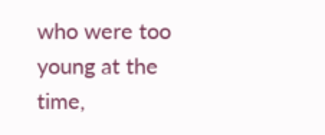who were too young at the time,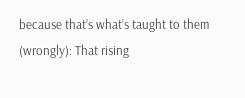because that’s what’s taught to them (wrongly): That rising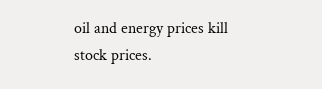oil and energy prices kill stock prices.